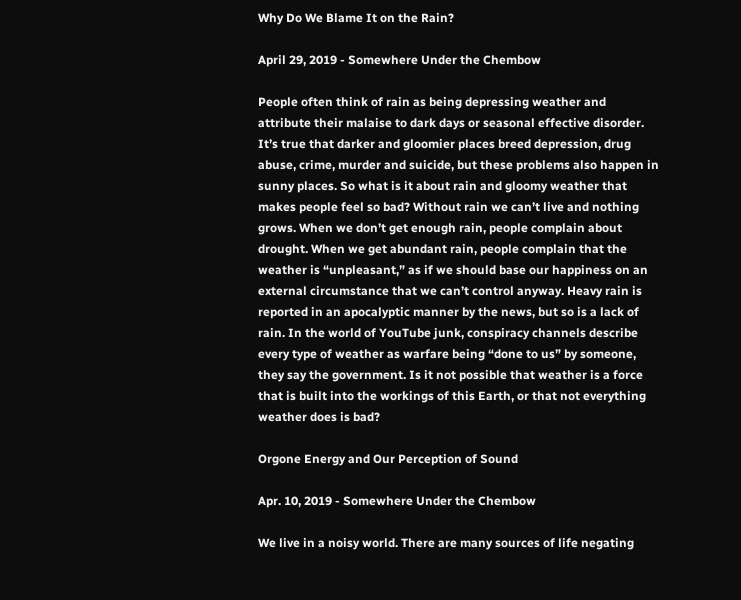Why Do We Blame It on the Rain?

April 29, 2019 - Somewhere Under the Chembow

People often think of rain as being depressing weather and attribute their malaise to dark days or seasonal effective disorder. It’s true that darker and gloomier places breed depression, drug abuse, crime, murder and suicide, but these problems also happen in sunny places. So what is it about rain and gloomy weather that makes people feel so bad? Without rain we can’t live and nothing grows. When we don’t get enough rain, people complain about drought. When we get abundant rain, people complain that the weather is “unpleasant,” as if we should base our happiness on an external circumstance that we can’t control anyway. Heavy rain is reported in an apocalyptic manner by the news, but so is a lack of rain. In the world of YouTube junk, conspiracy channels describe every type of weather as warfare being “done to us” by someone, they say the government. Is it not possible that weather is a force that is built into the workings of this Earth, or that not everything weather does is bad?

Orgone Energy and Our Perception of Sound

Apr. 10, 2019 - Somewhere Under the Chembow

We live in a noisy world. There are many sources of life negating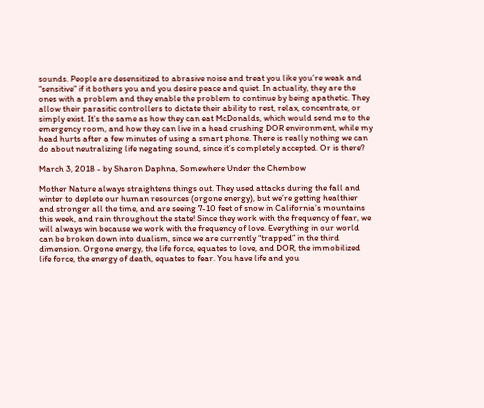sounds. People are desensitized to abrasive noise and treat you like you’re weak and “sensitive” if it bothers you and you desire peace and quiet. In actuality, they are the ones with a problem and they enable the problem to continue by being apathetic. They allow their parasitic controllers to dictate their ability to rest, relax, concentrate, or simply exist. It’s the same as how they can eat McDonalds, which would send me to the emergency room, and how they can live in a head crushing DOR environment, while my head hurts after a few minutes of using a smart phone. There is really nothing we can do about neutralizing life negating sound, since it’s completely accepted. Or is there?

March 3, 2018 - by Sharon Daphna, Somewhere Under the Chembow

Mother Nature always straightens things out. They used attacks during the fall and winter to deplete our human resources (orgone energy), but we’re getting healthier and stronger all the time, and are seeing 7-10 feet of snow in California’s mountains this week, and rain throughout the state! Since they work with the frequency of fear, we will always win because we work with the frequency of love. Everything in our world can be broken down into dualism, since we are currently “trapped” in the third dimension. Orgone energy, the life force, equates to love, and DOR, the immobilized life force, the energy of death, equates to fear. You have life and you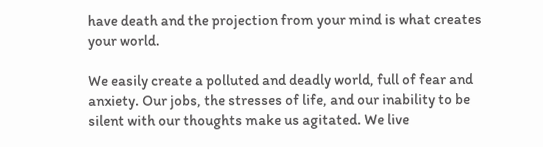have death and the projection from your mind is what creates your world.

We easily create a polluted and deadly world, full of fear and anxiety. Our jobs, the stresses of life, and our inability to be silent with our thoughts make us agitated. We live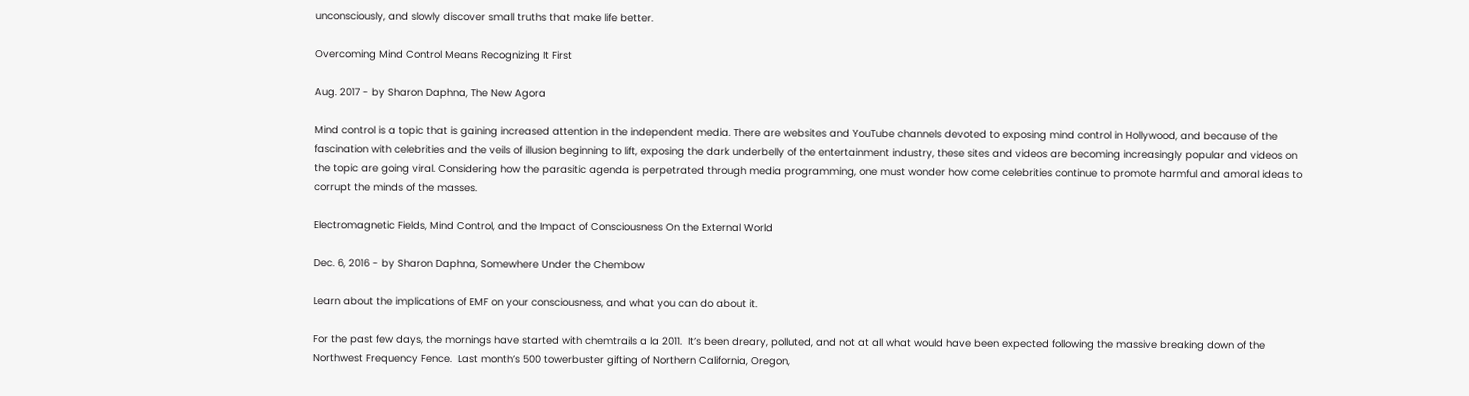unconsciously, and slowly discover small truths that make life better.

Overcoming Mind Control Means Recognizing It First

Aug. 2017 - by Sharon Daphna, The New Agora

Mind control is a topic that is gaining increased attention in the independent media. There are websites and YouTube channels devoted to exposing mind control in Hollywood, and because of the fascination with celebrities and the veils of illusion beginning to lift, exposing the dark underbelly of the entertainment industry, these sites and videos are becoming increasingly popular and videos on the topic are going viral. Considering how the parasitic agenda is perpetrated through media programming, one must wonder how come celebrities continue to promote harmful and amoral ideas to corrupt the minds of the masses.

Electromagnetic Fields, Mind Control, and the Impact of Consciousness On the External World

Dec. 6, 2016 - by Sharon Daphna, Somewhere Under the Chembow

Learn about the implications of EMF on your consciousness, and what you can do about it.

For the past few days, the mornings have started with chemtrails a la 2011.  It’s been dreary, polluted, and not at all what would have been expected following the massive breaking down of the Northwest Frequency Fence.  Last month’s 500 towerbuster gifting of Northern California, Oregon,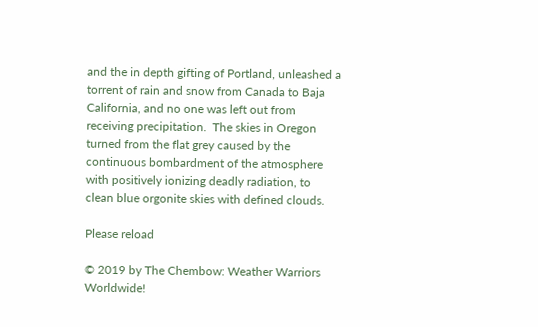and the in depth gifting of Portland, unleashed a torrent of rain and snow from Canada to Baja California, and no one was left out from receiving precipitation.  The skies in Oregon turned from the flat grey caused by the continuous bombardment of the atmosphere with positively ionizing deadly radiation, to clean blue orgonite skies with defined clouds.

Please reload

© 2019 by The Chembow: Weather Warriors Worldwide!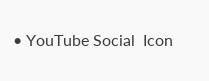• YouTube Social  Icon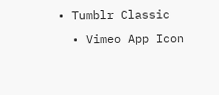• Tumblr Classic
  • Vimeo App Icon